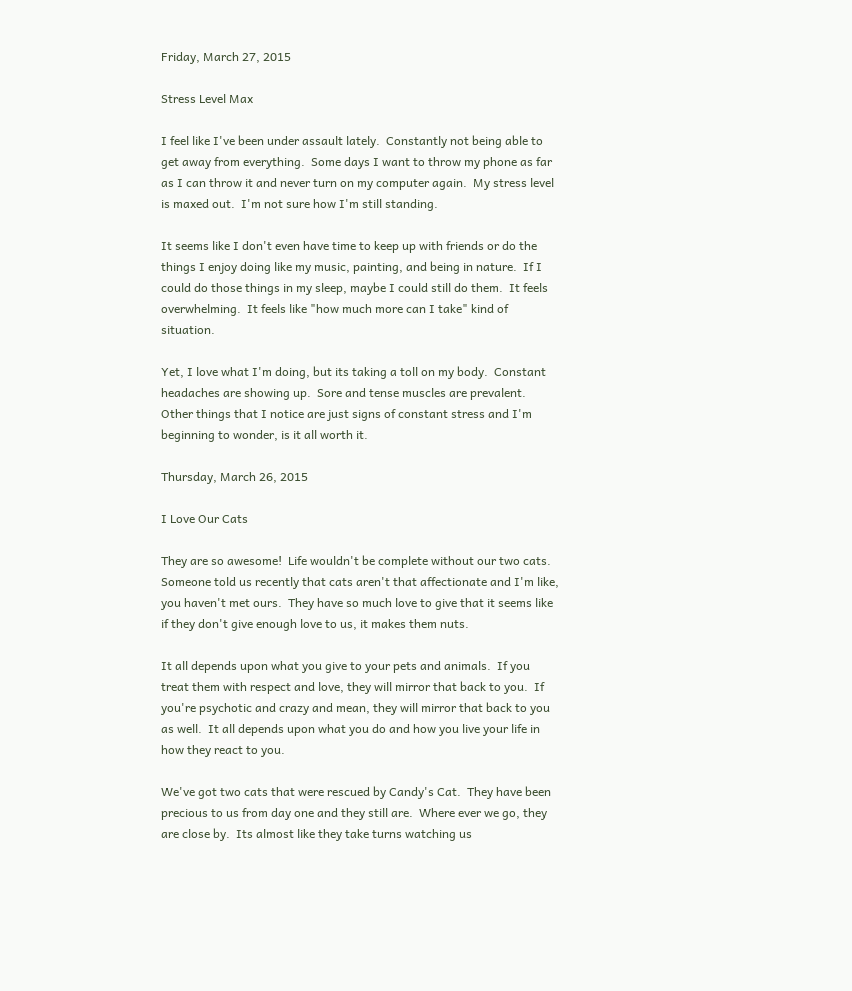Friday, March 27, 2015

Stress Level Max

I feel like I've been under assault lately.  Constantly not being able to get away from everything.  Some days I want to throw my phone as far as I can throw it and never turn on my computer again.  My stress level is maxed out.  I'm not sure how I'm still standing.

It seems like I don't even have time to keep up with friends or do the things I enjoy doing like my music, painting, and being in nature.  If I could do those things in my sleep, maybe I could still do them.  It feels overwhelming.  It feels like "how much more can I take" kind of situation.

Yet, I love what I'm doing, but its taking a toll on my body.  Constant headaches are showing up.  Sore and tense muscles are prevalent.  Other things that I notice are just signs of constant stress and I'm beginning to wonder, is it all worth it.

Thursday, March 26, 2015

I Love Our Cats

They are so awesome!  Life wouldn't be complete without our two cats.  Someone told us recently that cats aren't that affectionate and I'm like, you haven't met ours.  They have so much love to give that it seems like if they don't give enough love to us, it makes them nuts.

It all depends upon what you give to your pets and animals.  If you treat them with respect and love, they will mirror that back to you.  If you're psychotic and crazy and mean, they will mirror that back to you as well.  It all depends upon what you do and how you live your life in how they react to you.

We've got two cats that were rescued by Candy's Cat.  They have been precious to us from day one and they still are.  Where ever we go, they are close by.  Its almost like they take turns watching us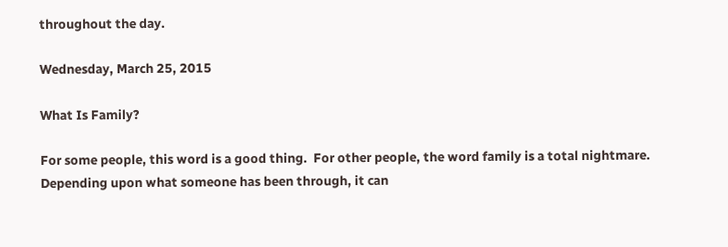throughout the day.

Wednesday, March 25, 2015

What Is Family?

For some people, this word is a good thing.  For other people, the word family is a total nightmare.  Depending upon what someone has been through, it can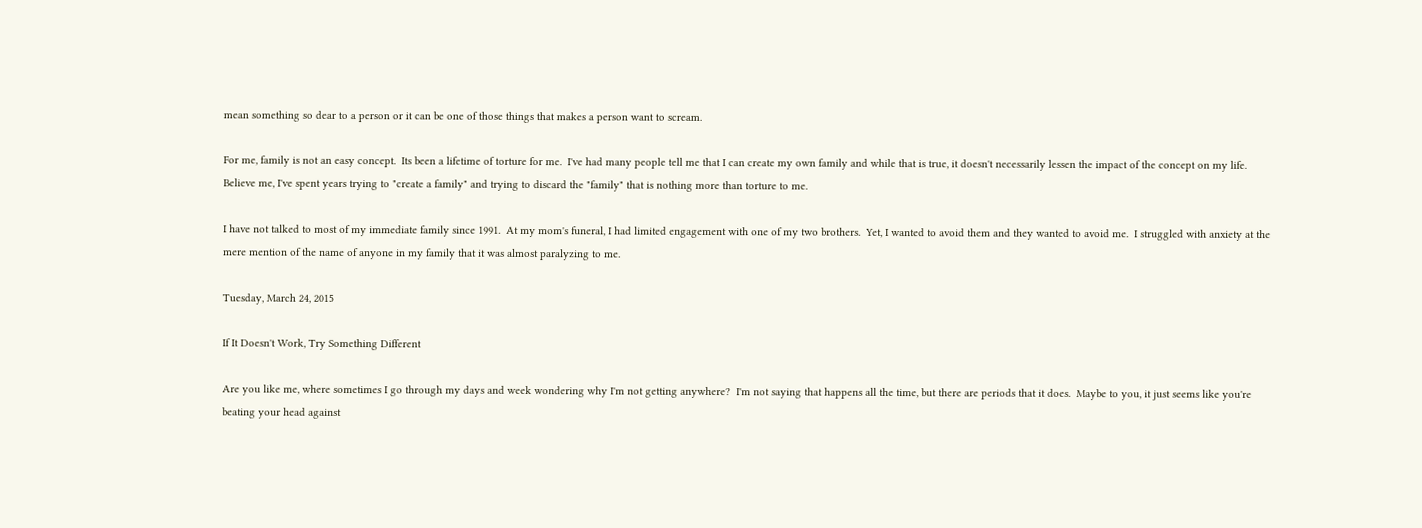mean something so dear to a person or it can be one of those things that makes a person want to scream.

For me, family is not an easy concept.  Its been a lifetime of torture for me.  I've had many people tell me that I can create my own family and while that is true, it doesn't necessarily lessen the impact of the concept on my life.  Believe me, I've spent years trying to "create a family" and trying to discard the "family" that is nothing more than torture to me.

I have not talked to most of my immediate family since 1991.  At my mom's funeral, I had limited engagement with one of my two brothers.  Yet, I wanted to avoid them and they wanted to avoid me.  I struggled with anxiety at the mere mention of the name of anyone in my family that it was almost paralyzing to me.

Tuesday, March 24, 2015

If It Doesn't Work, Try Something Different

Are you like me, where sometimes I go through my days and week wondering why I'm not getting anywhere?  I'm not saying that happens all the time, but there are periods that it does.  Maybe to you, it just seems like you're beating your head against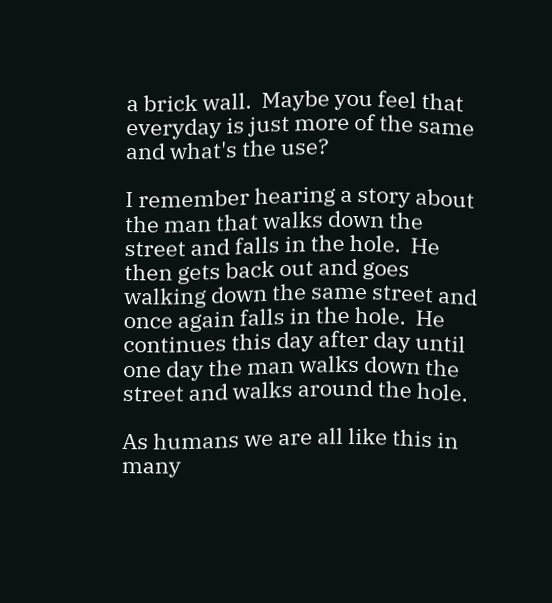a brick wall.  Maybe you feel that everyday is just more of the same and what's the use?

I remember hearing a story about the man that walks down the street and falls in the hole.  He then gets back out and goes walking down the same street and once again falls in the hole.  He continues this day after day until one day the man walks down the street and walks around the hole.

As humans we are all like this in many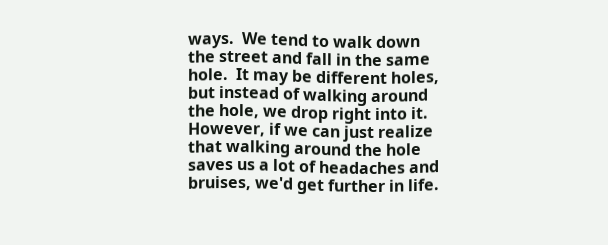ways.  We tend to walk down the street and fall in the same hole.  It may be different holes, but instead of walking around the hole, we drop right into it.  However, if we can just realize that walking around the hole saves us a lot of headaches and bruises, we'd get further in life.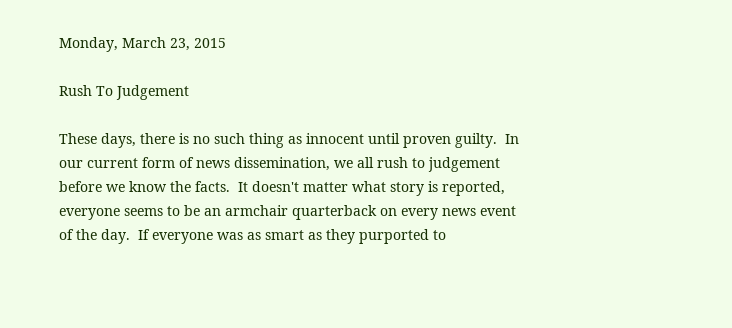Monday, March 23, 2015

Rush To Judgement

These days, there is no such thing as innocent until proven guilty.  In our current form of news dissemination, we all rush to judgement before we know the facts.  It doesn't matter what story is reported, everyone seems to be an armchair quarterback on every news event of the day.  If everyone was as smart as they purported to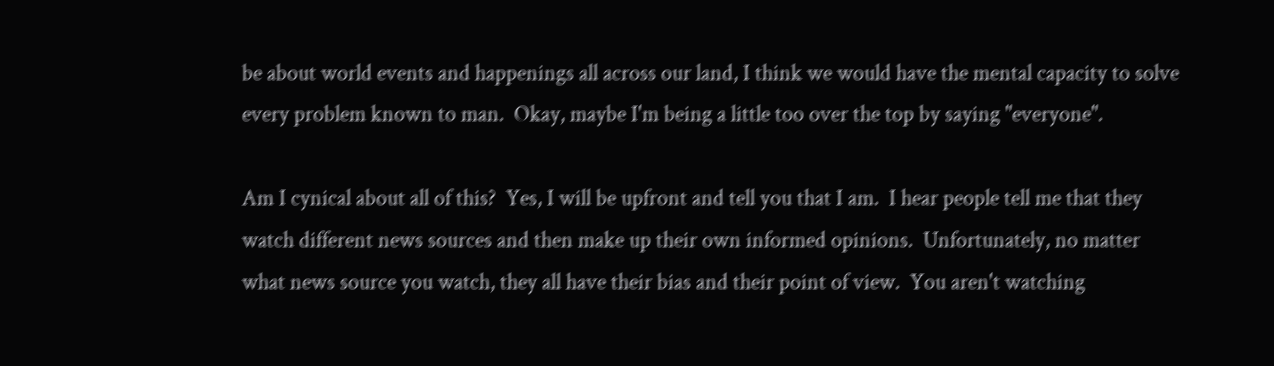be about world events and happenings all across our land, I think we would have the mental capacity to solve every problem known to man.  Okay, maybe I'm being a little too over the top by saying "everyone".

Am I cynical about all of this?  Yes, I will be upfront and tell you that I am.  I hear people tell me that they watch different news sources and then make up their own informed opinions.  Unfortunately, no matter what news source you watch, they all have their bias and their point of view.  You aren't watching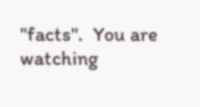"facts".  You are watching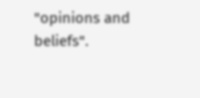"opinions and beliefs".